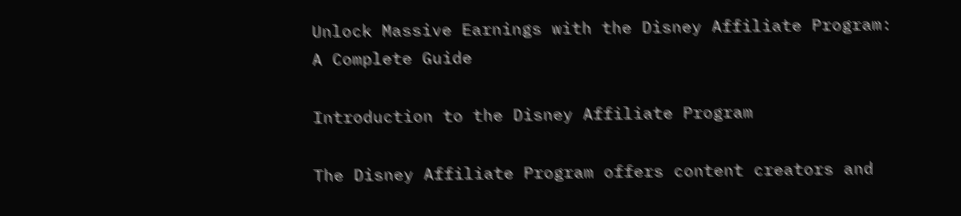Unlock Massive Earnings with the Disney Affiliate Program: A Complete Guide

Introduction to the Disney Affiliate Program

The Disney Affiliate Program offers content creators and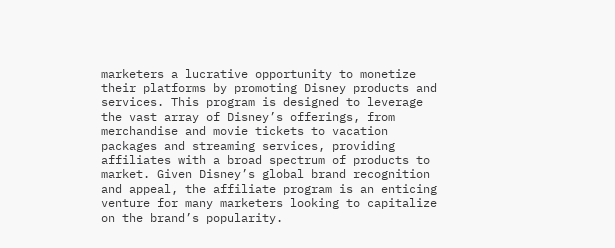marketers a lucrative opportunity to monetize their platforms by promoting Disney products and services. This program is designed to leverage the vast array of Disney’s offerings, from merchandise and movie tickets to vacation packages and streaming services, providing affiliates with a broad spectrum of products to market. Given Disney’s global brand recognition and appeal, the affiliate program is an enticing venture for many marketers looking to capitalize on the brand’s popularity.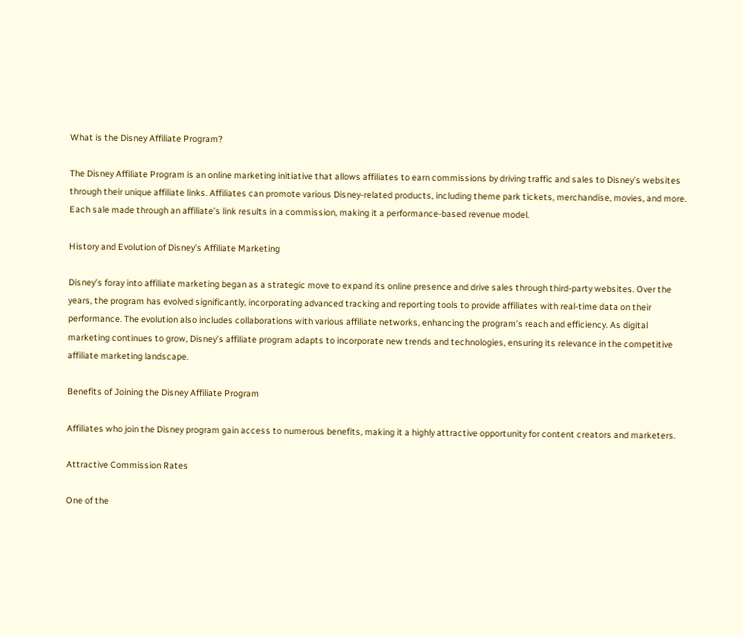What is the Disney Affiliate Program?

The Disney Affiliate Program is an online marketing initiative that allows affiliates to earn commissions by driving traffic and sales to Disney’s websites through their unique affiliate links. Affiliates can promote various Disney-related products, including theme park tickets, merchandise, movies, and more. Each sale made through an affiliate’s link results in a commission, making it a performance-based revenue model.

History and Evolution of Disney’s Affiliate Marketing

Disney’s foray into affiliate marketing began as a strategic move to expand its online presence and drive sales through third-party websites. Over the years, the program has evolved significantly, incorporating advanced tracking and reporting tools to provide affiliates with real-time data on their performance. The evolution also includes collaborations with various affiliate networks, enhancing the program’s reach and efficiency. As digital marketing continues to grow, Disney’s affiliate program adapts to incorporate new trends and technologies, ensuring its relevance in the competitive affiliate marketing landscape.

Benefits of Joining the Disney Affiliate Program

Affiliates who join the Disney program gain access to numerous benefits, making it a highly attractive opportunity for content creators and marketers.

Attractive Commission Rates

One of the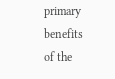primary benefits of the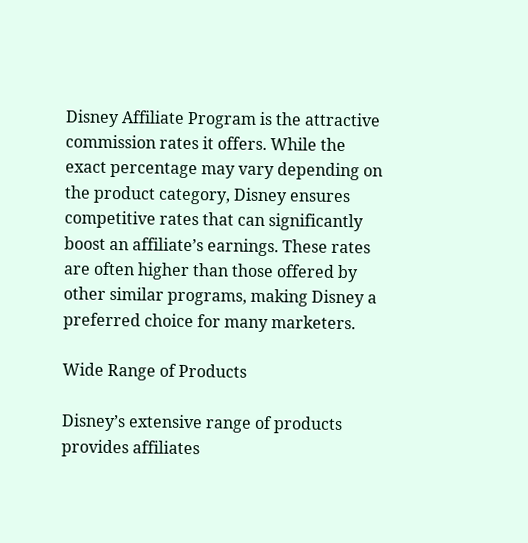Disney Affiliate Program is the attractive commission rates it offers. While the exact percentage may vary depending on the product category, Disney ensures competitive rates that can significantly boost an affiliate’s earnings. These rates are often higher than those offered by other similar programs, making Disney a preferred choice for many marketers.

Wide Range of Products

Disney’s extensive range of products provides affiliates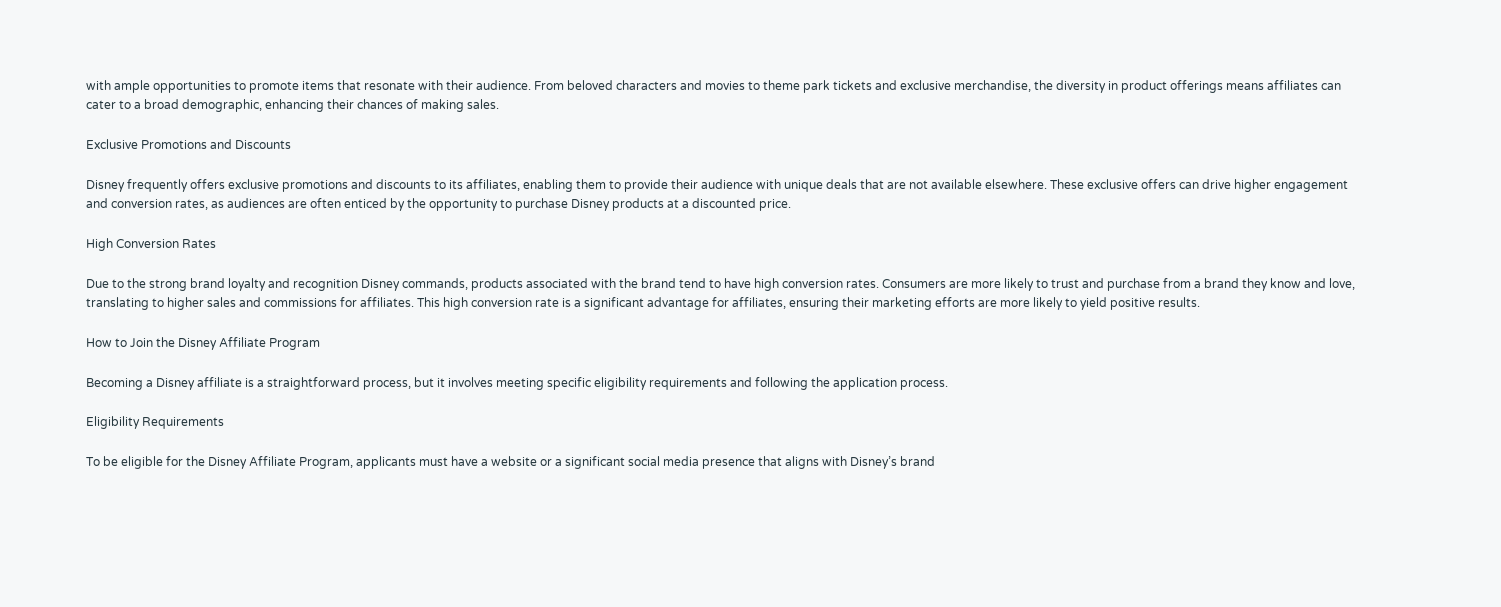with ample opportunities to promote items that resonate with their audience. From beloved characters and movies to theme park tickets and exclusive merchandise, the diversity in product offerings means affiliates can cater to a broad demographic, enhancing their chances of making sales.

Exclusive Promotions and Discounts

Disney frequently offers exclusive promotions and discounts to its affiliates, enabling them to provide their audience with unique deals that are not available elsewhere. These exclusive offers can drive higher engagement and conversion rates, as audiences are often enticed by the opportunity to purchase Disney products at a discounted price.

High Conversion Rates

Due to the strong brand loyalty and recognition Disney commands, products associated with the brand tend to have high conversion rates. Consumers are more likely to trust and purchase from a brand they know and love, translating to higher sales and commissions for affiliates. This high conversion rate is a significant advantage for affiliates, ensuring their marketing efforts are more likely to yield positive results.

How to Join the Disney Affiliate Program

Becoming a Disney affiliate is a straightforward process, but it involves meeting specific eligibility requirements and following the application process.

Eligibility Requirements

To be eligible for the Disney Affiliate Program, applicants must have a website or a significant social media presence that aligns with Disney’s brand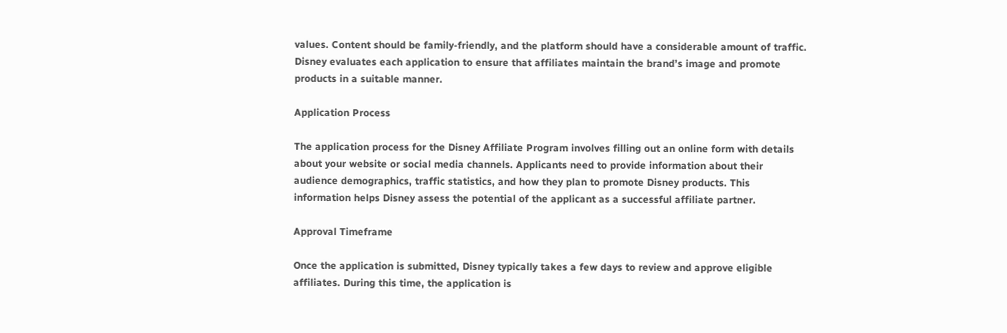values. Content should be family-friendly, and the platform should have a considerable amount of traffic. Disney evaluates each application to ensure that affiliates maintain the brand’s image and promote products in a suitable manner.

Application Process

The application process for the Disney Affiliate Program involves filling out an online form with details about your website or social media channels. Applicants need to provide information about their audience demographics, traffic statistics, and how they plan to promote Disney products. This information helps Disney assess the potential of the applicant as a successful affiliate partner.

Approval Timeframe

Once the application is submitted, Disney typically takes a few days to review and approve eligible affiliates. During this time, the application is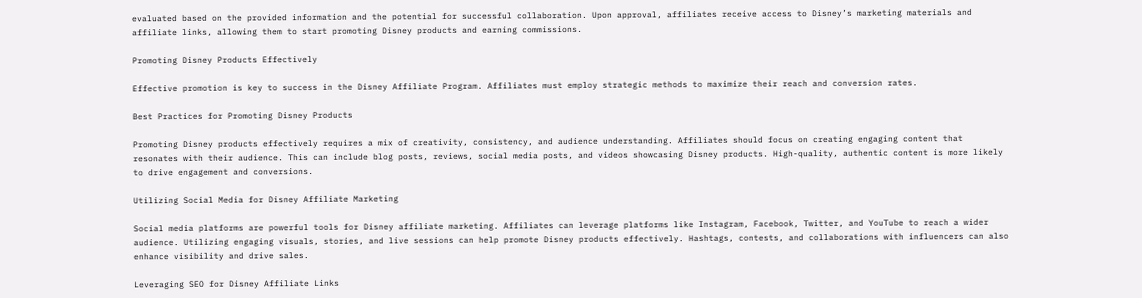evaluated based on the provided information and the potential for successful collaboration. Upon approval, affiliates receive access to Disney’s marketing materials and affiliate links, allowing them to start promoting Disney products and earning commissions.

Promoting Disney Products Effectively

Effective promotion is key to success in the Disney Affiliate Program. Affiliates must employ strategic methods to maximize their reach and conversion rates.

Best Practices for Promoting Disney Products

Promoting Disney products effectively requires a mix of creativity, consistency, and audience understanding. Affiliates should focus on creating engaging content that resonates with their audience. This can include blog posts, reviews, social media posts, and videos showcasing Disney products. High-quality, authentic content is more likely to drive engagement and conversions.

Utilizing Social Media for Disney Affiliate Marketing

Social media platforms are powerful tools for Disney affiliate marketing. Affiliates can leverage platforms like Instagram, Facebook, Twitter, and YouTube to reach a wider audience. Utilizing engaging visuals, stories, and live sessions can help promote Disney products effectively. Hashtags, contests, and collaborations with influencers can also enhance visibility and drive sales.

Leveraging SEO for Disney Affiliate Links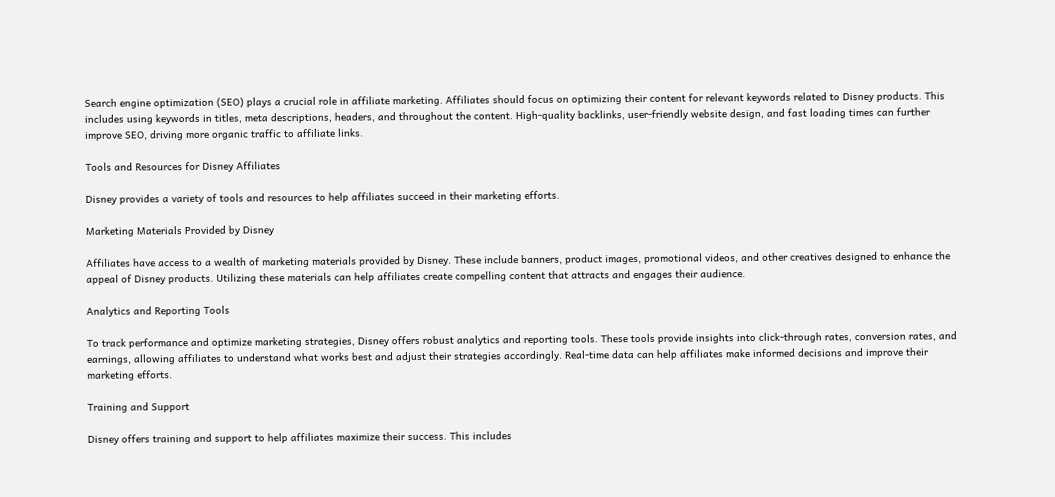Search engine optimization (SEO) plays a crucial role in affiliate marketing. Affiliates should focus on optimizing their content for relevant keywords related to Disney products. This includes using keywords in titles, meta descriptions, headers, and throughout the content. High-quality backlinks, user-friendly website design, and fast loading times can further improve SEO, driving more organic traffic to affiliate links.

Tools and Resources for Disney Affiliates

Disney provides a variety of tools and resources to help affiliates succeed in their marketing efforts.

Marketing Materials Provided by Disney

Affiliates have access to a wealth of marketing materials provided by Disney. These include banners, product images, promotional videos, and other creatives designed to enhance the appeal of Disney products. Utilizing these materials can help affiliates create compelling content that attracts and engages their audience.

Analytics and Reporting Tools

To track performance and optimize marketing strategies, Disney offers robust analytics and reporting tools. These tools provide insights into click-through rates, conversion rates, and earnings, allowing affiliates to understand what works best and adjust their strategies accordingly. Real-time data can help affiliates make informed decisions and improve their marketing efforts.

Training and Support

Disney offers training and support to help affiliates maximize their success. This includes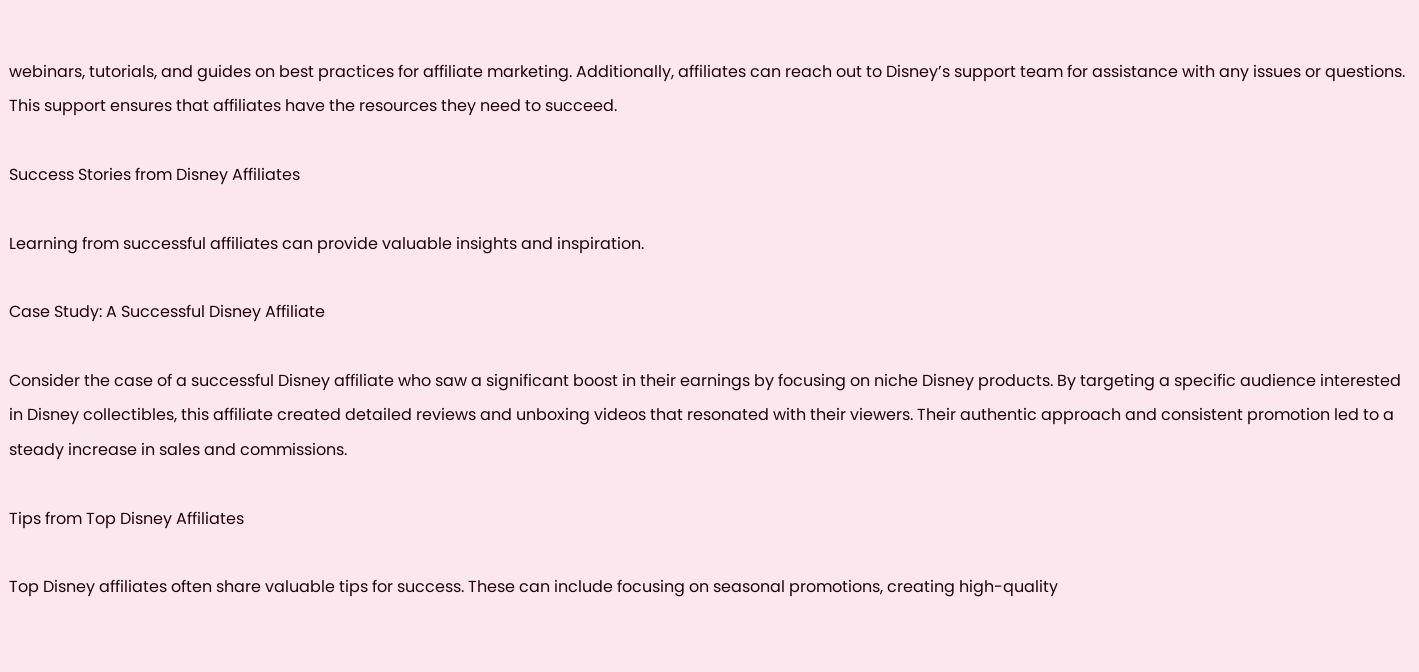webinars, tutorials, and guides on best practices for affiliate marketing. Additionally, affiliates can reach out to Disney’s support team for assistance with any issues or questions. This support ensures that affiliates have the resources they need to succeed.

Success Stories from Disney Affiliates

Learning from successful affiliates can provide valuable insights and inspiration.

Case Study: A Successful Disney Affiliate

Consider the case of a successful Disney affiliate who saw a significant boost in their earnings by focusing on niche Disney products. By targeting a specific audience interested in Disney collectibles, this affiliate created detailed reviews and unboxing videos that resonated with their viewers. Their authentic approach and consistent promotion led to a steady increase in sales and commissions.

Tips from Top Disney Affiliates

Top Disney affiliates often share valuable tips for success. These can include focusing on seasonal promotions, creating high-quality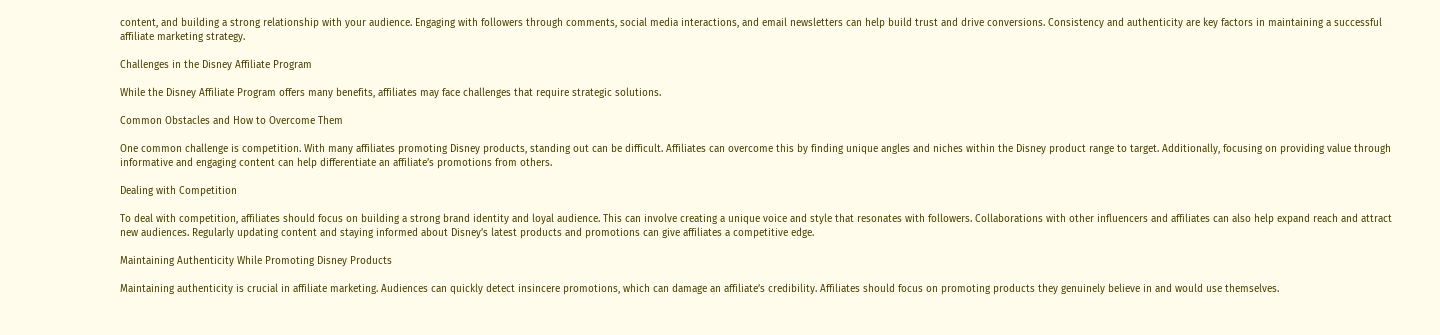content, and building a strong relationship with your audience. Engaging with followers through comments, social media interactions, and email newsletters can help build trust and drive conversions. Consistency and authenticity are key factors in maintaining a successful affiliate marketing strategy.

Challenges in the Disney Affiliate Program

While the Disney Affiliate Program offers many benefits, affiliates may face challenges that require strategic solutions.

Common Obstacles and How to Overcome Them

One common challenge is competition. With many affiliates promoting Disney products, standing out can be difficult. Affiliates can overcome this by finding unique angles and niches within the Disney product range to target. Additionally, focusing on providing value through informative and engaging content can help differentiate an affiliate’s promotions from others.

Dealing with Competition

To deal with competition, affiliates should focus on building a strong brand identity and loyal audience. This can involve creating a unique voice and style that resonates with followers. Collaborations with other influencers and affiliates can also help expand reach and attract new audiences. Regularly updating content and staying informed about Disney’s latest products and promotions can give affiliates a competitive edge.

Maintaining Authenticity While Promoting Disney Products

Maintaining authenticity is crucial in affiliate marketing. Audiences can quickly detect insincere promotions, which can damage an affiliate’s credibility. Affiliates should focus on promoting products they genuinely believe in and would use themselves.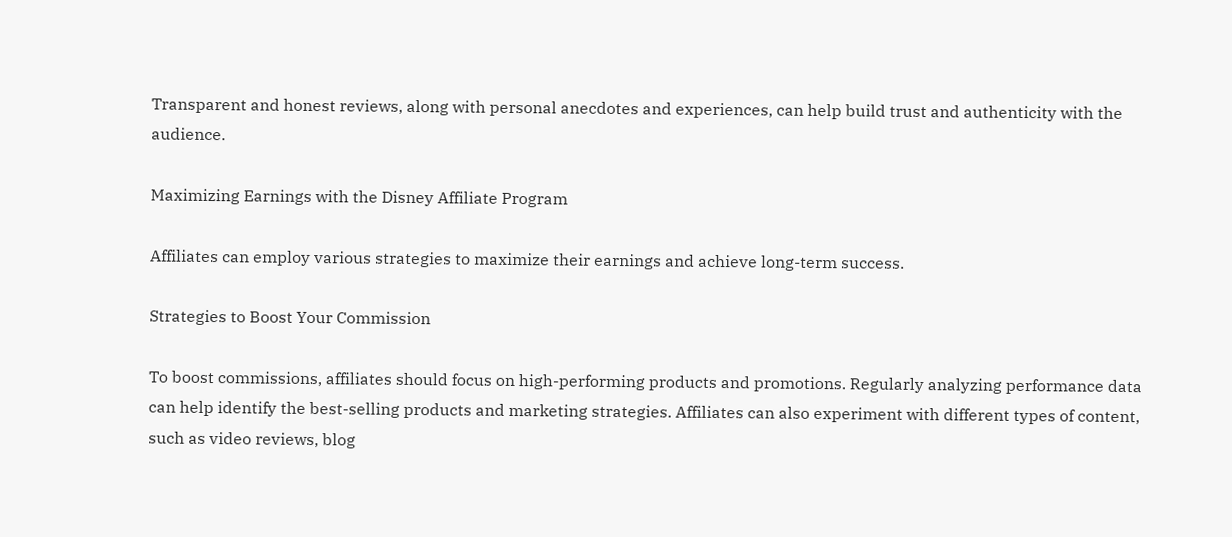Transparent and honest reviews, along with personal anecdotes and experiences, can help build trust and authenticity with the audience.

Maximizing Earnings with the Disney Affiliate Program

Affiliates can employ various strategies to maximize their earnings and achieve long-term success.

Strategies to Boost Your Commission

To boost commissions, affiliates should focus on high-performing products and promotions. Regularly analyzing performance data can help identify the best-selling products and marketing strategies. Affiliates can also experiment with different types of content, such as video reviews, blog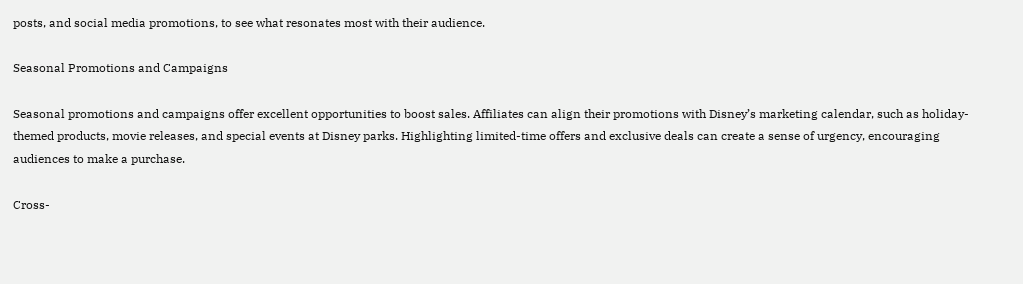posts, and social media promotions, to see what resonates most with their audience.

Seasonal Promotions and Campaigns

Seasonal promotions and campaigns offer excellent opportunities to boost sales. Affiliates can align their promotions with Disney’s marketing calendar, such as holiday-themed products, movie releases, and special events at Disney parks. Highlighting limited-time offers and exclusive deals can create a sense of urgency, encouraging audiences to make a purchase.

Cross-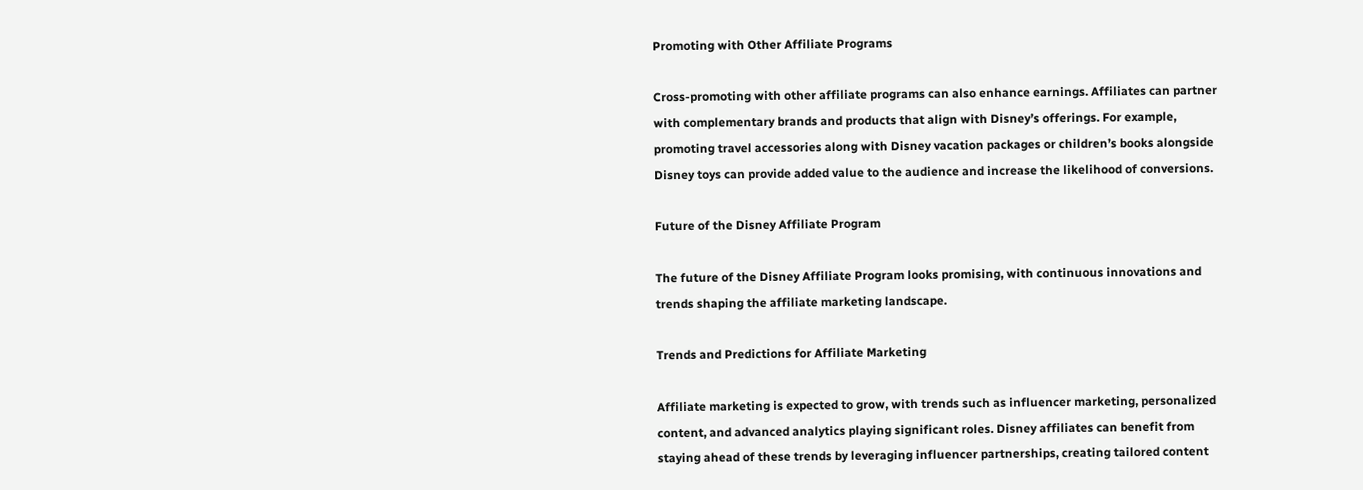Promoting with Other Affiliate Programs

Cross-promoting with other affiliate programs can also enhance earnings. Affiliates can partner with complementary brands and products that align with Disney’s offerings. For example, promoting travel accessories along with Disney vacation packages or children’s books alongside Disney toys can provide added value to the audience and increase the likelihood of conversions.

Future of the Disney Affiliate Program

The future of the Disney Affiliate Program looks promising, with continuous innovations and trends shaping the affiliate marketing landscape.

Trends and Predictions for Affiliate Marketing

Affiliate marketing is expected to grow, with trends such as influencer marketing, personalized content, and advanced analytics playing significant roles. Disney affiliates can benefit from staying ahead of these trends by leveraging influencer partnerships, creating tailored content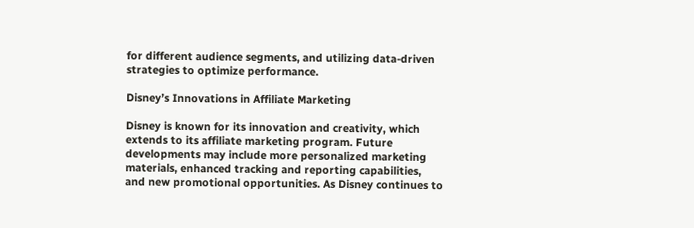for different audience segments, and utilizing data-driven strategies to optimize performance.

Disney’s Innovations in Affiliate Marketing

Disney is known for its innovation and creativity, which extends to its affiliate marketing program. Future developments may include more personalized marketing materials, enhanced tracking and reporting capabilities, and new promotional opportunities. As Disney continues to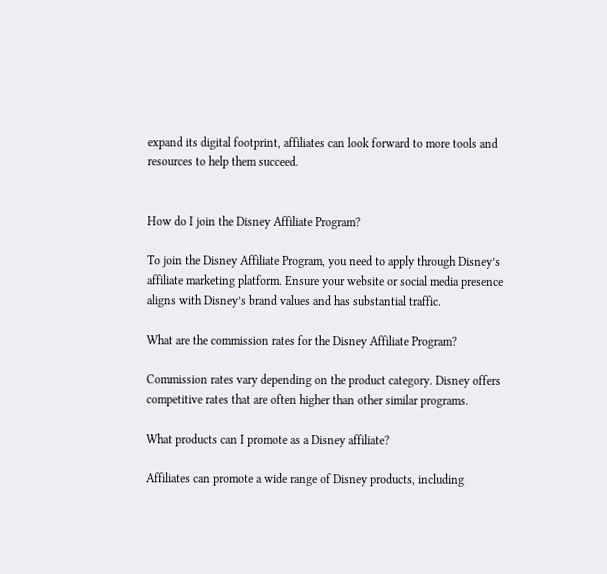expand its digital footprint, affiliates can look forward to more tools and resources to help them succeed.


How do I join the Disney Affiliate Program?

To join the Disney Affiliate Program, you need to apply through Disney’s affiliate marketing platform. Ensure your website or social media presence aligns with Disney’s brand values and has substantial traffic.

What are the commission rates for the Disney Affiliate Program?

Commission rates vary depending on the product category. Disney offers competitive rates that are often higher than other similar programs.

What products can I promote as a Disney affiliate?

Affiliates can promote a wide range of Disney products, including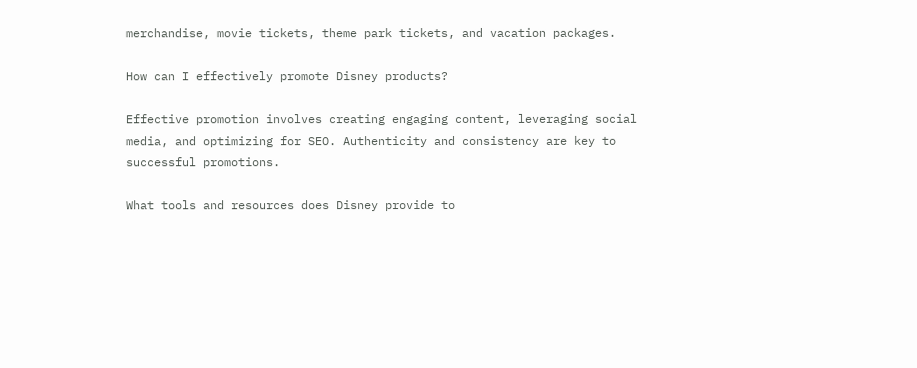merchandise, movie tickets, theme park tickets, and vacation packages.

How can I effectively promote Disney products?

Effective promotion involves creating engaging content, leveraging social media, and optimizing for SEO. Authenticity and consistency are key to successful promotions.

What tools and resources does Disney provide to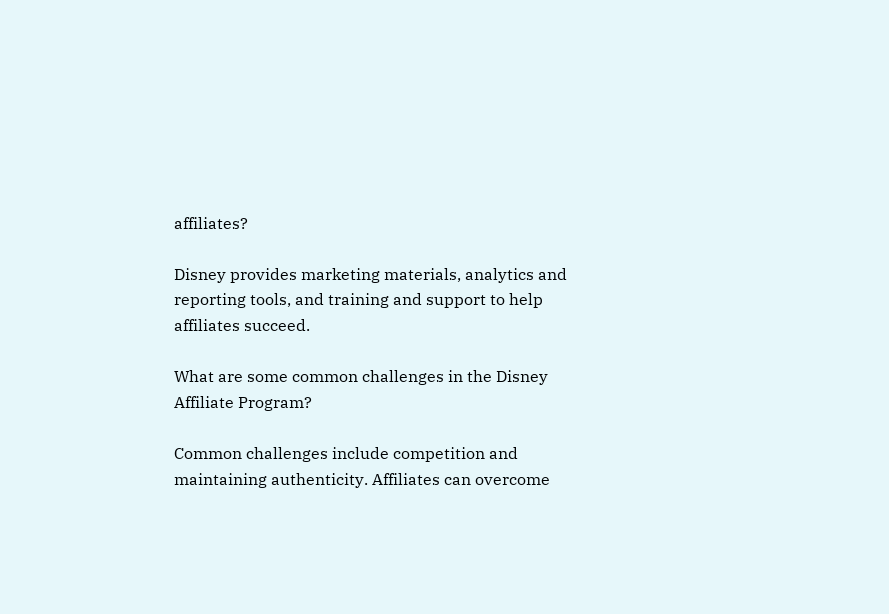affiliates?

Disney provides marketing materials, analytics and reporting tools, and training and support to help affiliates succeed.

What are some common challenges in the Disney Affiliate Program?

Common challenges include competition and maintaining authenticity. Affiliates can overcome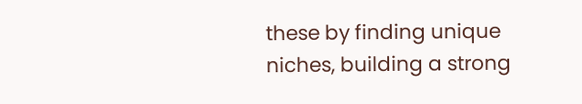these by finding unique niches, building a strong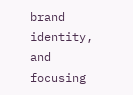brand identity, and focusing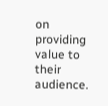on providing value to their audience.